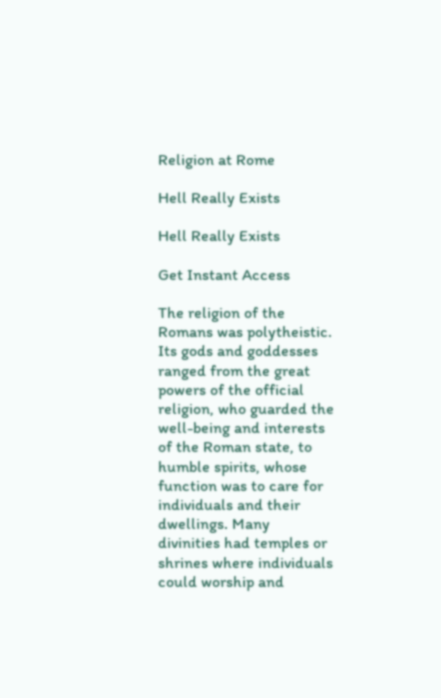Religion at Rome

Hell Really Exists

Hell Really Exists

Get Instant Access

The religion of the Romans was polytheistic. Its gods and goddesses ranged from the great powers of the official religion, who guarded the well-being and interests of the Roman state, to humble spirits, whose function was to care for individuals and their dwellings. Many divinities had temples or shrines where individuals could worship and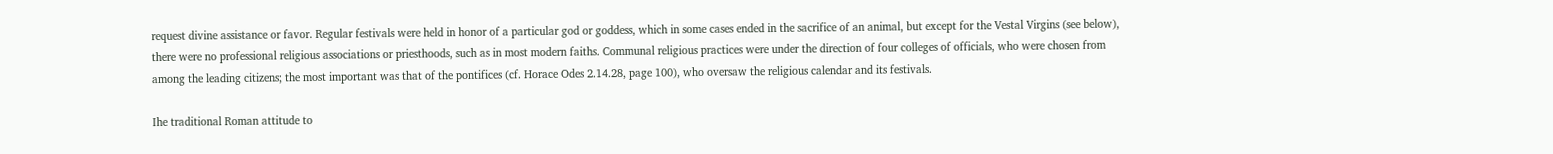request divine assistance or favor. Regular festivals were held in honor of a particular god or goddess, which in some cases ended in the sacrifice of an animal, but except for the Vestal Virgins (see below), there were no professional religious associations or priesthoods, such as in most modern faiths. Communal religious practices were under the direction of four colleges of officials, who were chosen from among the leading citizens; the most important was that of the pontifices (cf. Horace Odes 2.14.28, page 100), who oversaw the religious calendar and its festivals.

Ihe traditional Roman attitude to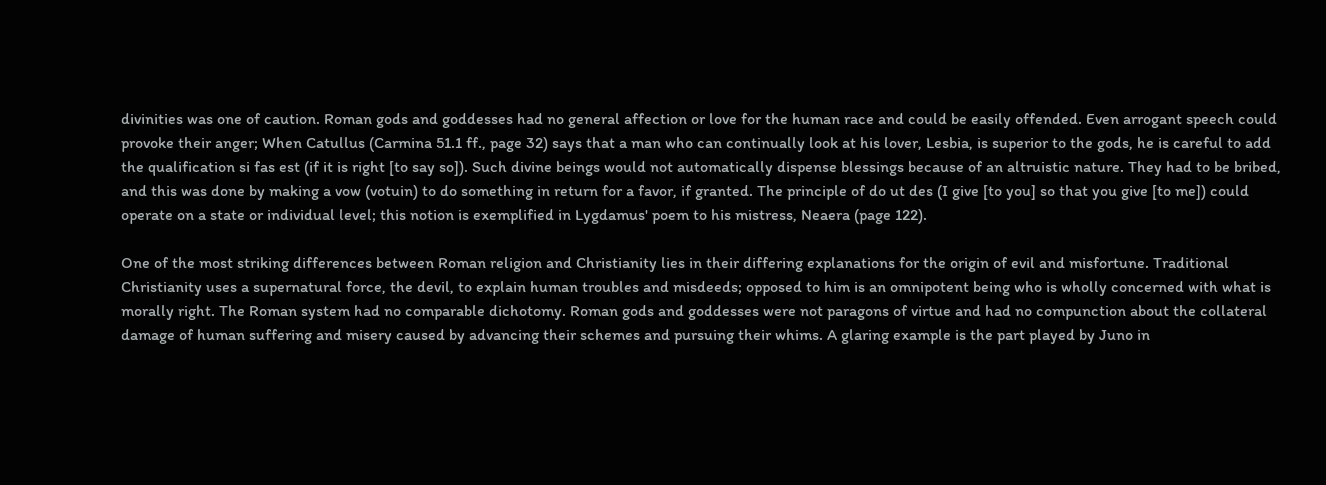divinities was one of caution. Roman gods and goddesses had no general affection or love for the human race and could be easily offended. Even arrogant speech could provoke their anger; When Catullus (Carmina 51.1 ff., page 32) says that a man who can continually look at his lover, Lesbia, is superior to the gods, he is careful to add the qualification si fas est (if it is right [to say so]). Such divine beings would not automatically dispense blessings because of an altruistic nature. They had to be bribed, and this was done by making a vow (votuin) to do something in return for a favor, if granted. The principle of do ut des (I give [to you] so that you give [to me]) could operate on a state or individual level; this notion is exemplified in Lygdamus' poem to his mistress, Neaera (page 122).

One of the most striking differences between Roman religion and Christianity lies in their differing explanations for the origin of evil and misfortune. Traditional Christianity uses a supernatural force, the devil, to explain human troubles and misdeeds; opposed to him is an omnipotent being who is wholly concerned with what is morally right. The Roman system had no comparable dichotomy. Roman gods and goddesses were not paragons of virtue and had no compunction about the collateral damage of human suffering and misery caused by advancing their schemes and pursuing their whims. A glaring example is the part played by Juno in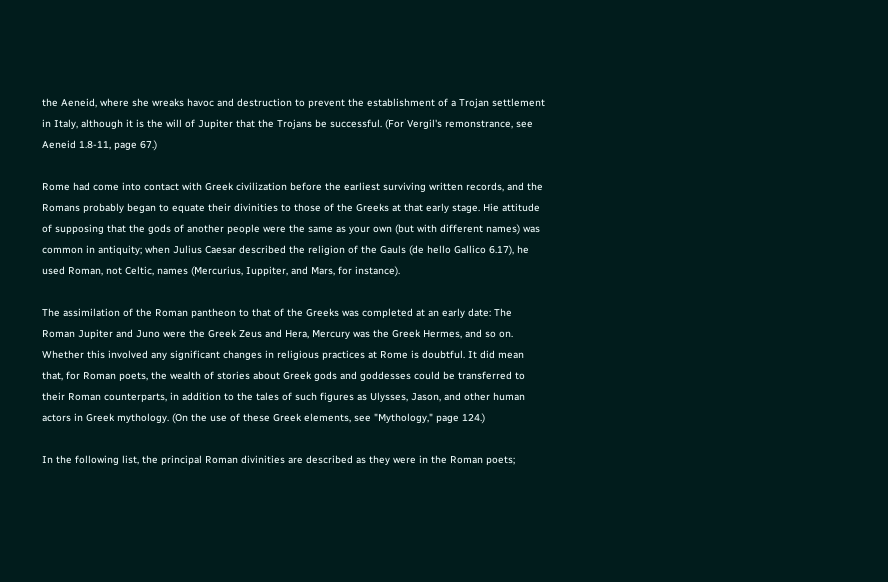the Aeneid, where she wreaks havoc and destruction to prevent the establishment of a Trojan settlement in Italy, although it is the will of Jupiter that the Trojans be successful. (For Vergil's remonstrance, see Aeneid 1.8-11, page 67.)

Rome had come into contact with Greek civilization before the earliest surviving written records, and the Romans probably began to equate their divinities to those of the Greeks at that early stage. Hie attitude of supposing that the gods of another people were the same as your own (but with different names) was common in antiquity; when Julius Caesar described the religion of the Gauls (de hello Gallico 6.17), he used Roman, not Celtic, names (Mercurius, Iuppiter, and Mars, for instance).

The assimilation of the Roman pantheon to that of the Greeks was completed at an early date: The Roman Jupiter and Juno were the Greek Zeus and Hera, Mercury was the Greek Hermes, and so on. Whether this involved any significant changes in religious practices at Rome is doubtful. It did mean that, for Roman poets, the wealth of stories about Greek gods and goddesses could be transferred to their Roman counterparts, in addition to the tales of such figures as Ulysses, Jason, and other human actors in Greek mythology. (On the use of these Greek elements, see "Mythology," page 124.)

In the following list, the principal Roman divinities are described as they were in the Roman poets;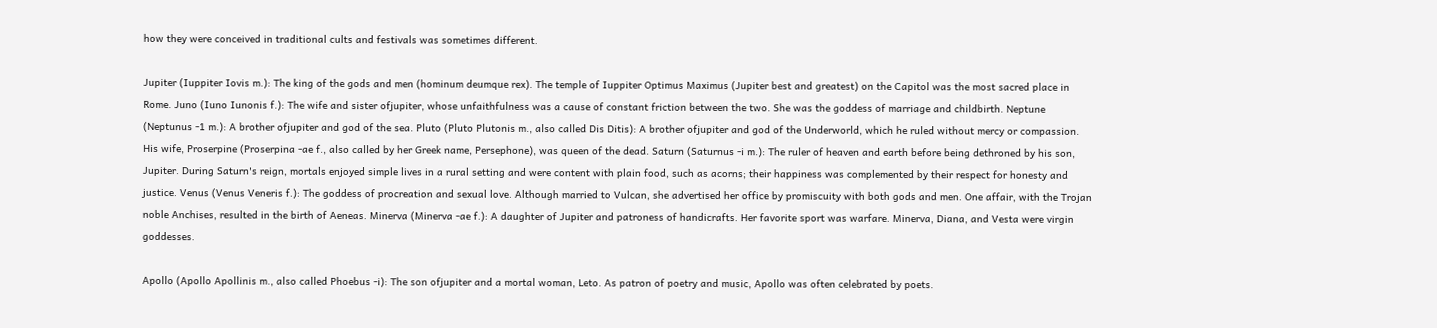how they were conceived in traditional cults and festivals was sometimes different.

Jupiter (Iuppiter Iovis m.): The king of the gods and men (hominum deumque rex). The temple of Iuppiter Optimus Maximus (Jupiter best and greatest) on the Capitol was the most sacred place in Rome. Juno (Iuno Iunonis f.): The wife and sister ofjupiter, whose unfaithfulness was a cause of constant friction between the two. She was the goddess of marriage and childbirth. Neptune (Neptunus -1 m.): A brother ofjupiter and god of the sea. Pluto (Pluto Plutonis m., also called Dis Ditis): A brother ofjupiter and god of the Underworld, which he ruled without mercy or compassion. His wife, Proserpine (Proserpina -ae f., also called by her Greek name, Persephone), was queen of the dead. Saturn (Saturnus -i m.): The ruler of heaven and earth before being dethroned by his son, Jupiter. During Saturn's reign, mortals enjoyed simple lives in a rural setting and were content with plain food, such as acorns; their happiness was complemented by their respect for honesty and justice. Venus (Venus Veneris f.): The goddess of procreation and sexual love. Although married to Vulcan, she advertised her office by promiscuity with both gods and men. One affair, with the Trojan noble Anchises, resulted in the birth of Aeneas. Minerva (Minerva -ae f.): A daughter of Jupiter and patroness of handicrafts. Her favorite sport was warfare. Minerva, Diana, and Vesta were virgin goddesses.

Apollo (Apollo Apollinis m., also called Phoebus -i): The son ofjupiter and a mortal woman, Leto. As patron of poetry and music, Apollo was often celebrated by poets.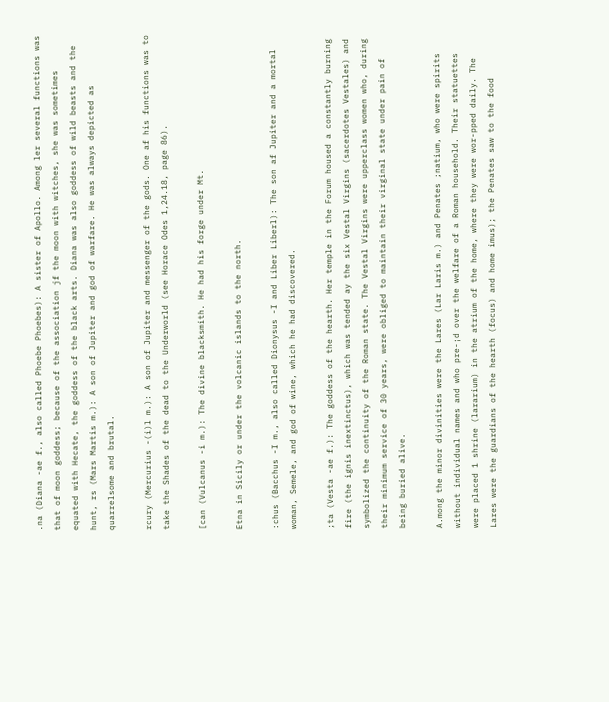.na (Diana -ae f., also called Phoebe Phoebes): A sister of Apollo. Among ler several functions was that of moon goddess; because of the association jf the moon with witches, she was sometimes equated with Hecate, the goddess of the black arts. Diana was also goddess of wild beasts and the hunt, rs (Mars Martis m.): A son of Jupiter and god of warfare. He was always depicted as quarrelsome and brutal.

rcury (Mercurius -(i)l m.): A son of Jupiter and messenger of the gods. One af his functions was to take the Shades of the dead to the Underworld (see Horace Odes 1,24.18, page 86).

[can (Vulcanus -i m.): The divine blacksmith. He had his forge under Mt.

Etna in Sicily or under the volcanic islands to the north.

:chus (Bacchus -I m., also called Dionysus -I and Liber Liberl): The son af Jupiter and a mortal woman, Semele, and god of wine, which he had discovered.

;ta (Vesta -ae f.): The goddess of the hearth. Her temple in the Forum housed a constantly burning fire (the ignis inextinctus), which was tended ay the six Vestal Virgins (sacerdotes Vestales) and symbolized the continuity of the Roman state. The Vestal Virgins were upperclass women who, during their minimum service of 30 years, were obliged to maintain their virginal state under pain of being buried alive.

A.mong the minor divinities were the Lares (Lar Laris m.) and Penates ;natium, who were spirits without individual names and who pre-¡d over the welfare of a Roman household. Their statuettes were placed 1 shrine (lararium) in the atrium of the home, where they were wor-pped daily. The Lares were the guardians of the hearth (focus) and home imus); the Penates saw to the food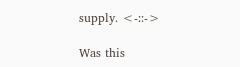supply. <-::->

Was this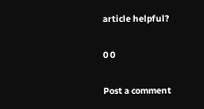article helpful?

0 0

Post a comment